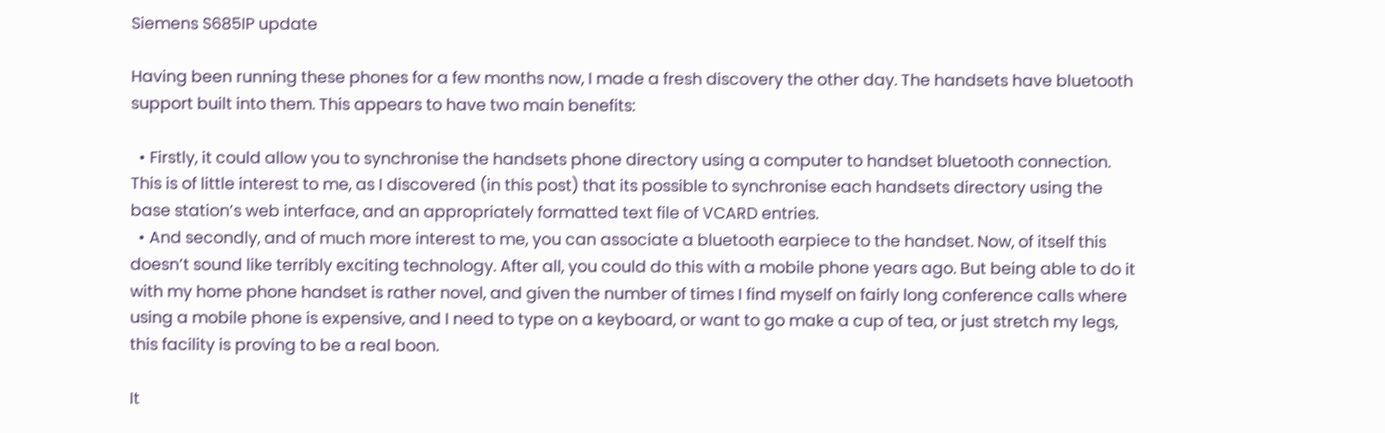Siemens S685IP update

Having been running these phones for a few months now, I made a fresh discovery the other day. The handsets have bluetooth support built into them. This appears to have two main benefits:

  • Firstly, it could allow you to synchronise the handsets phone directory using a computer to handset bluetooth connection. This is of little interest to me, as I discovered (in this post) that its possible to synchronise each handsets directory using the base station’s web interface, and an appropriately formatted text file of VCARD entries.
  • And secondly, and of much more interest to me, you can associate a bluetooth earpiece to the handset. Now, of itself this doesn’t sound like terribly exciting technology. After all, you could do this with a mobile phone years ago. But being able to do it with my home phone handset is rather novel, and given the number of times I find myself on fairly long conference calls where using a mobile phone is expensive, and I need to type on a keyboard, or want to go make a cup of tea, or just stretch my legs, this facility is proving to be a real boon.

It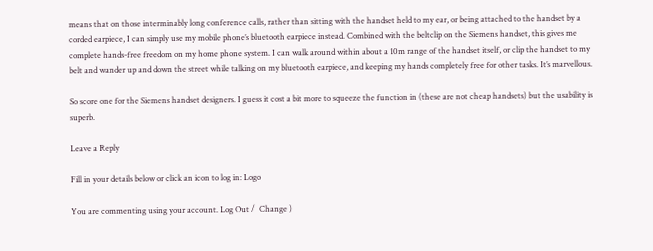means that on those interminably long conference calls, rather than sitting with the handset held to my ear, or being attached to the handset by a corded earpiece, I can simply use my mobile phone’s bluetooth earpiece instead. Combined with the beltclip on the Siemens handset, this gives me complete hands-free freedom on my home phone system. I can walk around within about a 10m range of the handset itself, or clip the handset to my belt and wander up and down the street while talking on my bluetooth earpiece, and keeping my hands completely free for other tasks. It’s marvellous.

So score one for the Siemens handset designers. I guess it cost a bit more to squeeze the function in (these are not cheap handsets) but the usability is superb.

Leave a Reply

Fill in your details below or click an icon to log in: Logo

You are commenting using your account. Log Out /  Change )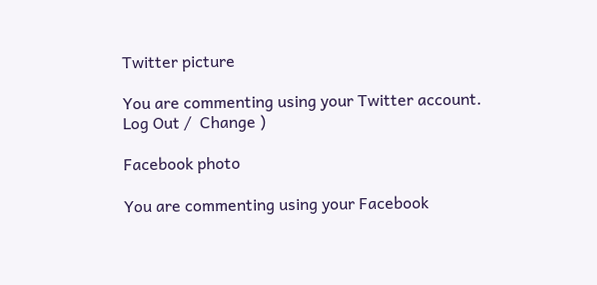Twitter picture

You are commenting using your Twitter account. Log Out /  Change )

Facebook photo

You are commenting using your Facebook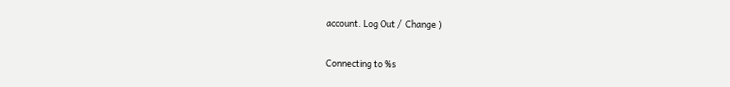account. Log Out /  Change )

Connecting to %s